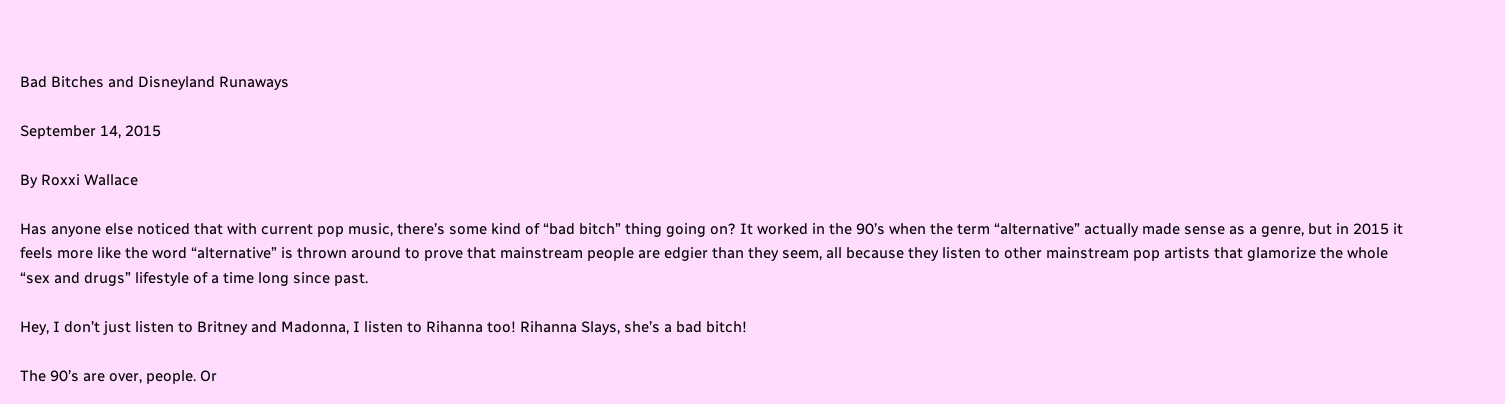Bad Bitches and Disneyland Runaways

September 14, 2015

By Roxxi Wallace

Has anyone else noticed that with current pop music, there’s some kind of “bad bitch” thing going on? It worked in the 90’s when the term “alternative” actually made sense as a genre, but in 2015 it feels more like the word “alternative” is thrown around to prove that mainstream people are edgier than they seem, all because they listen to other mainstream pop artists that glamorize the whole “sex and drugs” lifestyle of a time long since past.

Hey, I don’t just listen to Britney and Madonna, I listen to Rihanna too! Rihanna Slays, she’s a bad bitch!

The 90’s are over, people. Or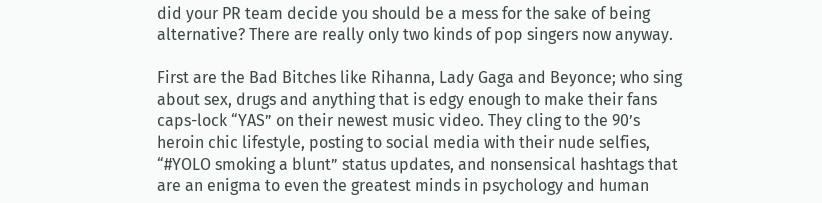did your PR team decide you should be a mess for the sake of being alternative? There are really only two kinds of pop singers now anyway.

First are the Bad Bitches like Rihanna, Lady Gaga and Beyonce; who sing about sex, drugs and anything that is edgy enough to make their fans caps-lock “YAS” on their newest music video. They cling to the 90’s heroin chic lifestyle, posting to social media with their nude selfies, “#YOLO smoking a blunt” status updates, and nonsensical hashtags that are an enigma to even the greatest minds in psychology and human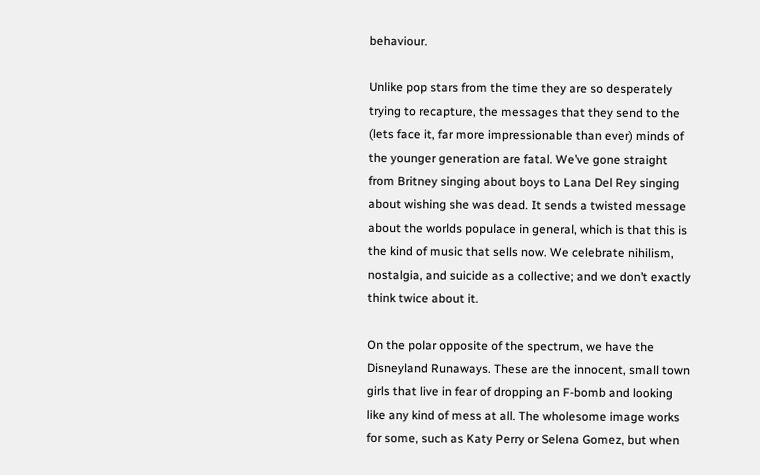behaviour.

Unlike pop stars from the time they are so desperately trying to recapture, the messages that they send to the (lets face it, far more impressionable than ever) minds of the younger generation are fatal. We’ve gone straight from Britney singing about boys to Lana Del Rey singing about wishing she was dead. It sends a twisted message about the worlds populace in general, which is that this is the kind of music that sells now. We celebrate nihilism, nostalgia, and suicide as a collective; and we don’t exactly think twice about it.

On the polar opposite of the spectrum, we have the Disneyland Runaways. These are the innocent, small town girls that live in fear of dropping an F-bomb and looking like any kind of mess at all. The wholesome image works for some, such as Katy Perry or Selena Gomez, but when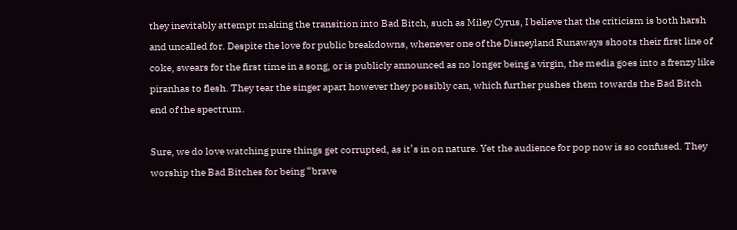they inevitably attempt making the transition into Bad Bitch, such as Miley Cyrus, I believe that the criticism is both harsh and uncalled for. Despite the love for public breakdowns, whenever one of the Disneyland Runaways shoots their first line of coke, swears for the first time in a song, or is publicly announced as no longer being a virgin, the media goes into a frenzy like piranhas to flesh. They tear the singer apart however they possibly can, which further pushes them towards the Bad Bitch end of the spectrum.

Sure, we do love watching pure things get corrupted, as it’s in on nature. Yet the audience for pop now is so confused. They worship the Bad Bitches for being “brave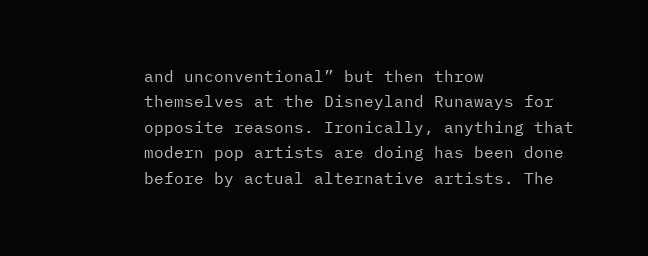and unconventional” but then throw themselves at the Disneyland Runaways for opposite reasons. Ironically, anything that modern pop artists are doing has been done before by actual alternative artists. The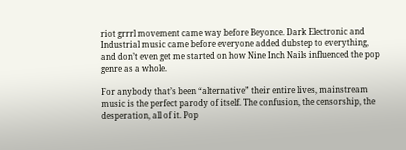riot grrrl movement came way before Beyonce. Dark Electronic and Industrial music came before everyone added dubstep to everything, and don’t even get me started on how Nine Inch Nails influenced the pop genre as a whole.

For anybody that’s been “alternative” their entire lives, mainstream music is the perfect parody of itself. The confusion, the censorship, the desperation, all of it. Pop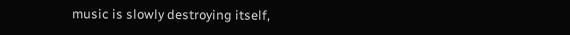music is slowly destroying itself,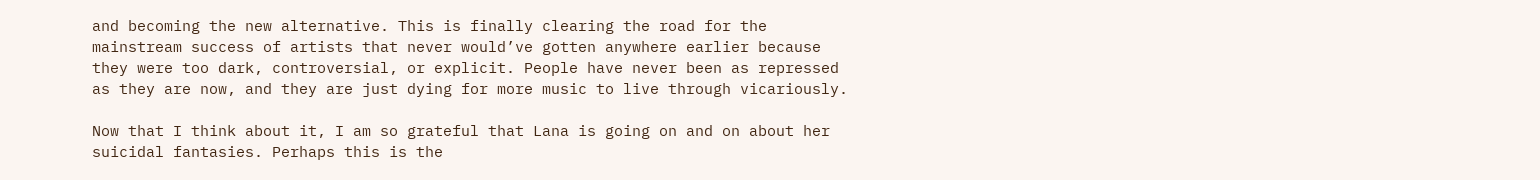and becoming the new alternative. This is finally clearing the road for the mainstream success of artists that never would’ve gotten anywhere earlier because they were too dark, controversial, or explicit. People have never been as repressed as they are now, and they are just dying for more music to live through vicariously.

Now that I think about it, I am so grateful that Lana is going on and on about her suicidal fantasies. Perhaps this is the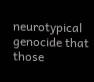neurotypical genocide that those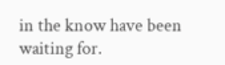in the know have been waiting for.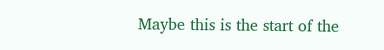Maybe this is the start of the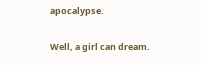apocalypse.

Well, a girl can dream.